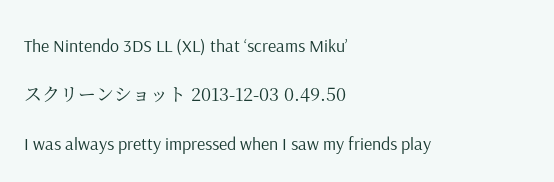The Nintendo 3DS LL (XL) that ‘screams Miku’

スクリーンショット 2013-12-03 0.49.50

I was always pretty impressed when I saw my friends play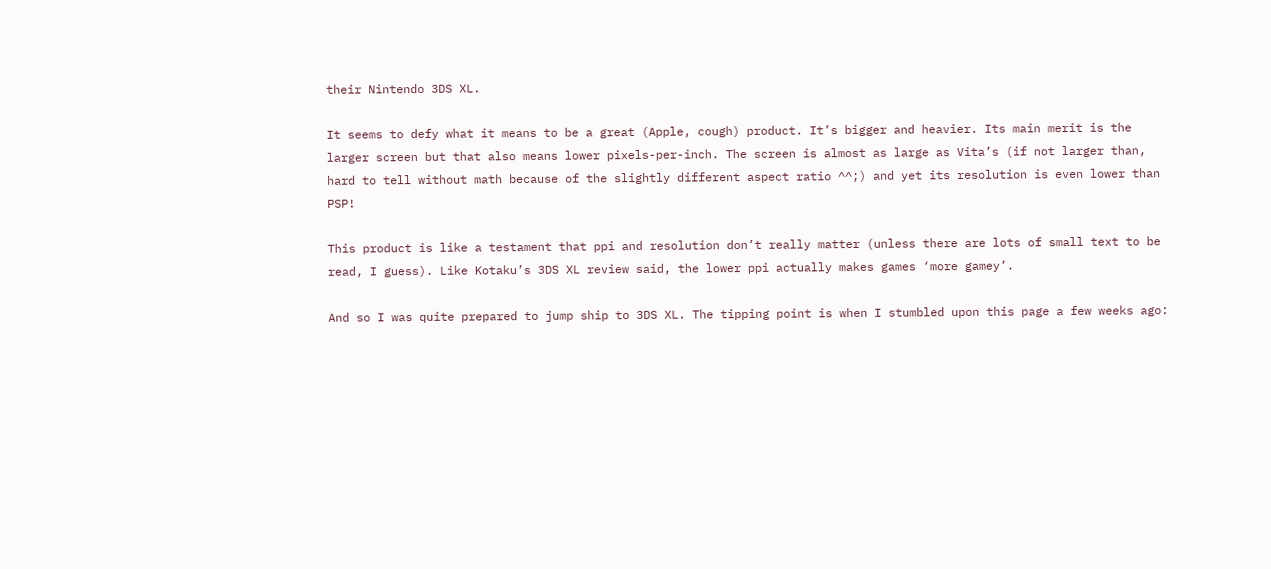their Nintendo 3DS XL.

It seems to defy what it means to be a great (Apple, cough) product. It’s bigger and heavier. Its main merit is the larger screen but that also means lower pixels-per-inch. The screen is almost as large as Vita’s (if not larger than, hard to tell without math because of the slightly different aspect ratio ^^;) and yet its resolution is even lower than PSP!

This product is like a testament that ppi and resolution don’t really matter (unless there are lots of small text to be read, I guess). Like Kotaku’s 3DS XL review said, the lower ppi actually makes games ‘more gamey’.

And so I was quite prepared to jump ship to 3DS XL. The tipping point is when I stumbled upon this page a few weeks ago: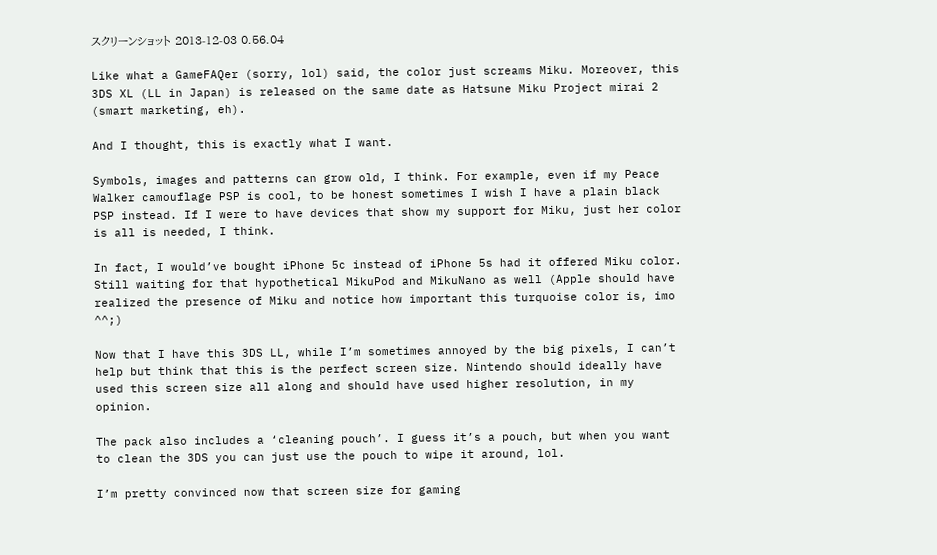スクリーンショット 2013-12-03 0.56.04

Like what a GameFAQer (sorry, lol) said, the color just screams Miku. Moreover, this 3DS XL (LL in Japan) is released on the same date as Hatsune Miku Project mirai 2 (smart marketing, eh).

And I thought, this is exactly what I want.

Symbols, images and patterns can grow old, I think. For example, even if my Peace Walker camouflage PSP is cool, to be honest sometimes I wish I have a plain black PSP instead. If I were to have devices that show my support for Miku, just her color is all is needed, I think.

In fact, I would’ve bought iPhone 5c instead of iPhone 5s had it offered Miku color. Still waiting for that hypothetical MikuPod and MikuNano as well (Apple should have realized the presence of Miku and notice how important this turquoise color is, imo ^^;)

Now that I have this 3DS LL, while I’m sometimes annoyed by the big pixels, I can’t help but think that this is the perfect screen size. Nintendo should ideally have used this screen size all along and should have used higher resolution, in my opinion.

The pack also includes a ‘cleaning pouch’. I guess it’s a pouch, but when you want to clean the 3DS you can just use the pouch to wipe it around, lol.

I’m pretty convinced now that screen size for gaming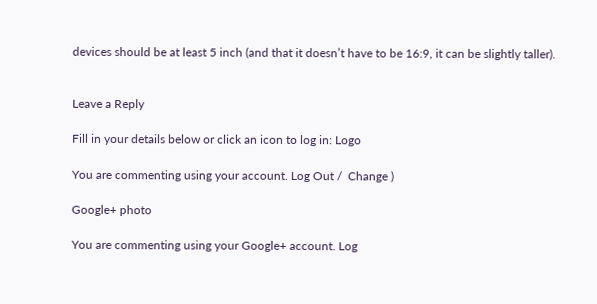devices should be at least 5 inch (and that it doesn’t have to be 16:9, it can be slightly taller).


Leave a Reply

Fill in your details below or click an icon to log in: Logo

You are commenting using your account. Log Out /  Change )

Google+ photo

You are commenting using your Google+ account. Log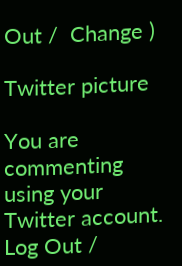Out /  Change )

Twitter picture

You are commenting using your Twitter account. Log Out /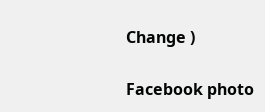Change )

Facebook photo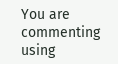You are commenting using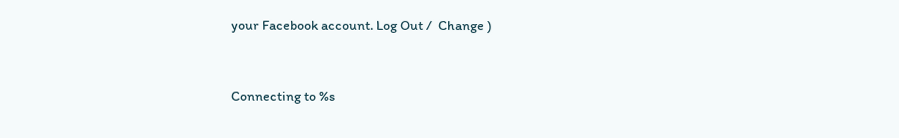your Facebook account. Log Out /  Change )


Connecting to %s